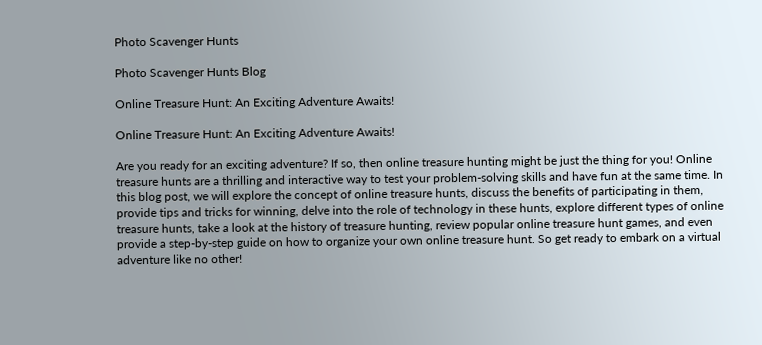Photo Scavenger Hunts

Photo Scavenger Hunts Blog

Online Treasure Hunt: An Exciting Adventure Awaits!

Online Treasure Hunt: An Exciting Adventure Awaits!

Are you ready for an exciting adventure? If so, then online treasure hunting might be just the thing for you! Online treasure hunts are a thrilling and interactive way to test your problem-solving skills and have fun at the same time. In this blog post, we will explore the concept of online treasure hunts, discuss the benefits of participating in them, provide tips and tricks for winning, delve into the role of technology in these hunts, explore different types of online treasure hunts, take a look at the history of treasure hunting, review popular online treasure hunt games, and even provide a step-by-step guide on how to organize your own online treasure hunt. So get ready to embark on a virtual adventure like no other!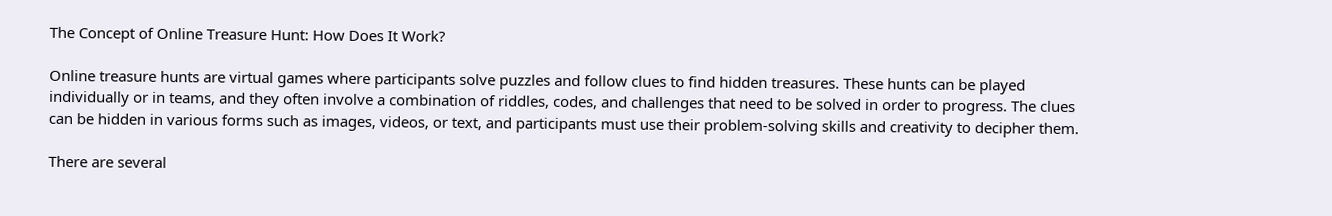The Concept of Online Treasure Hunt: How Does It Work?

Online treasure hunts are virtual games where participants solve puzzles and follow clues to find hidden treasures. These hunts can be played individually or in teams, and they often involve a combination of riddles, codes, and challenges that need to be solved in order to progress. The clues can be hidden in various forms such as images, videos, or text, and participants must use their problem-solving skills and creativity to decipher them.

There are several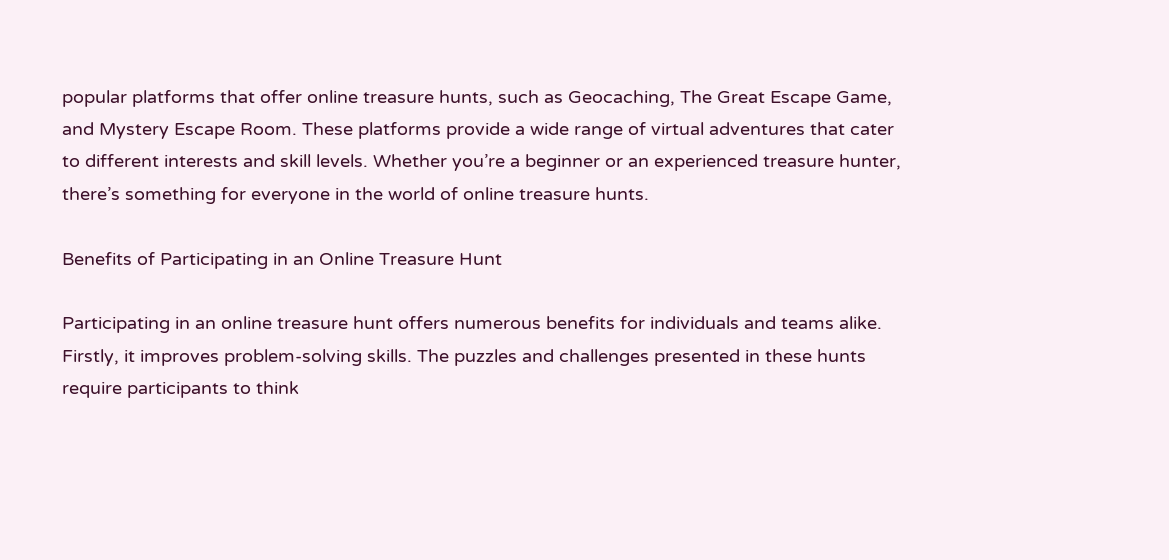popular platforms that offer online treasure hunts, such as Geocaching, The Great Escape Game, and Mystery Escape Room. These platforms provide a wide range of virtual adventures that cater to different interests and skill levels. Whether you’re a beginner or an experienced treasure hunter, there’s something for everyone in the world of online treasure hunts.

Benefits of Participating in an Online Treasure Hunt

Participating in an online treasure hunt offers numerous benefits for individuals and teams alike. Firstly, it improves problem-solving skills. The puzzles and challenges presented in these hunts require participants to think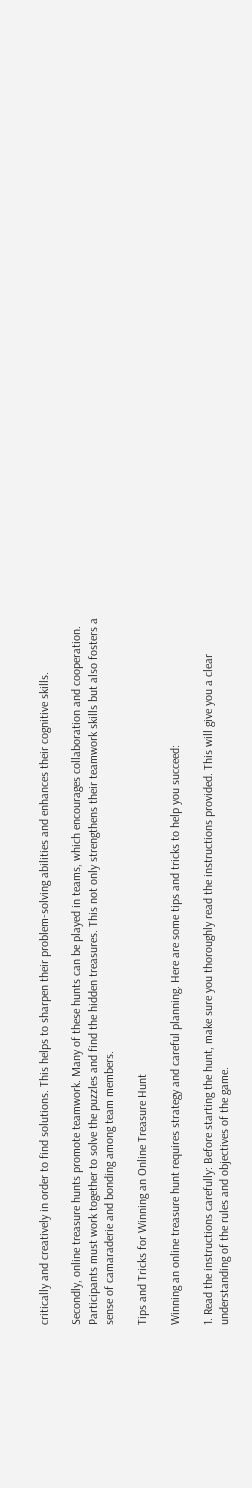critically and creatively in order to find solutions. This helps to sharpen their problem-solving abilities and enhances their cognitive skills.

Secondly, online treasure hunts promote teamwork. Many of these hunts can be played in teams, which encourages collaboration and cooperation. Participants must work together to solve the puzzles and find the hidden treasures. This not only strengthens their teamwork skills but also fosters a sense of camaraderie and bonding among team members.

Tips and Tricks for Winning an Online Treasure Hunt

Winning an online treasure hunt requires strategy and careful planning. Here are some tips and tricks to help you succeed:

1. Read the instructions carefully: Before starting the hunt, make sure you thoroughly read the instructions provided. This will give you a clear understanding of the rules and objectives of the game.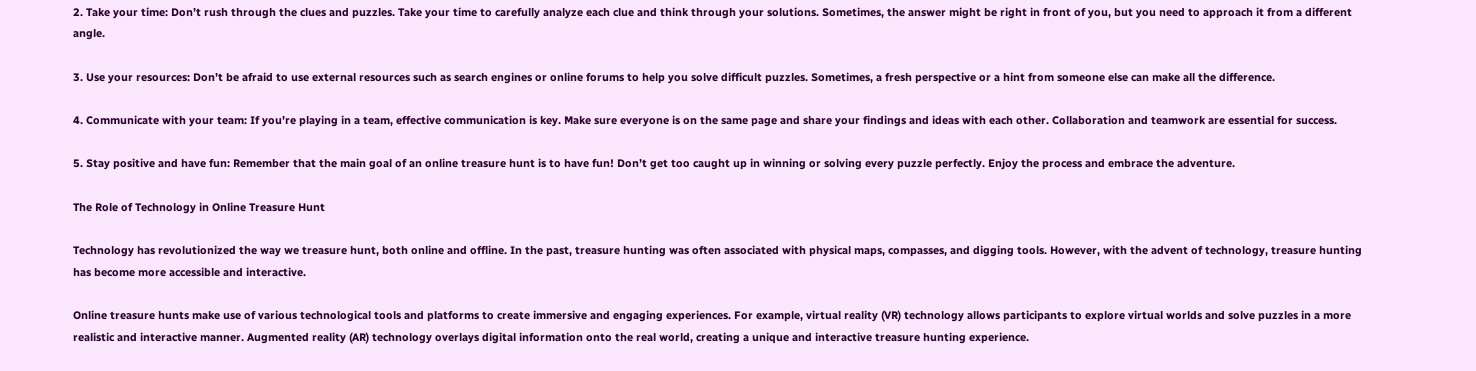2. Take your time: Don’t rush through the clues and puzzles. Take your time to carefully analyze each clue and think through your solutions. Sometimes, the answer might be right in front of you, but you need to approach it from a different angle.

3. Use your resources: Don’t be afraid to use external resources such as search engines or online forums to help you solve difficult puzzles. Sometimes, a fresh perspective or a hint from someone else can make all the difference.

4. Communicate with your team: If you’re playing in a team, effective communication is key. Make sure everyone is on the same page and share your findings and ideas with each other. Collaboration and teamwork are essential for success.

5. Stay positive and have fun: Remember that the main goal of an online treasure hunt is to have fun! Don’t get too caught up in winning or solving every puzzle perfectly. Enjoy the process and embrace the adventure.

The Role of Technology in Online Treasure Hunt

Technology has revolutionized the way we treasure hunt, both online and offline. In the past, treasure hunting was often associated with physical maps, compasses, and digging tools. However, with the advent of technology, treasure hunting has become more accessible and interactive.

Online treasure hunts make use of various technological tools and platforms to create immersive and engaging experiences. For example, virtual reality (VR) technology allows participants to explore virtual worlds and solve puzzles in a more realistic and interactive manner. Augmented reality (AR) technology overlays digital information onto the real world, creating a unique and interactive treasure hunting experience.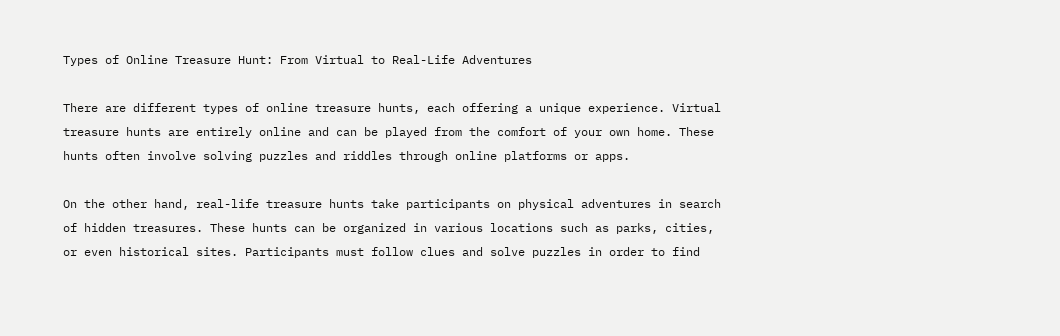Types of Online Treasure Hunt: From Virtual to Real-Life Adventures

There are different types of online treasure hunts, each offering a unique experience. Virtual treasure hunts are entirely online and can be played from the comfort of your own home. These hunts often involve solving puzzles and riddles through online platforms or apps.

On the other hand, real-life treasure hunts take participants on physical adventures in search of hidden treasures. These hunts can be organized in various locations such as parks, cities, or even historical sites. Participants must follow clues and solve puzzles in order to find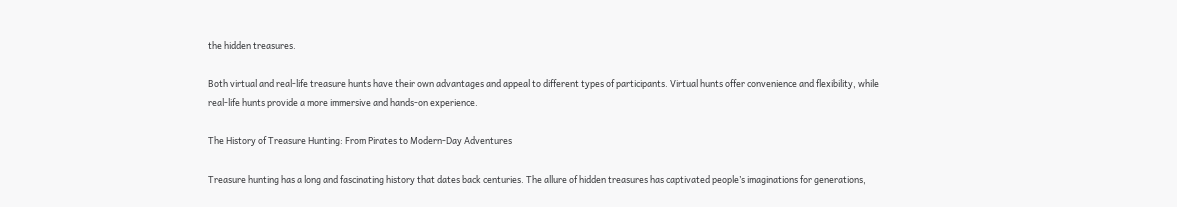the hidden treasures.

Both virtual and real-life treasure hunts have their own advantages and appeal to different types of participants. Virtual hunts offer convenience and flexibility, while real-life hunts provide a more immersive and hands-on experience.

The History of Treasure Hunting: From Pirates to Modern-Day Adventures

Treasure hunting has a long and fascinating history that dates back centuries. The allure of hidden treasures has captivated people’s imaginations for generations,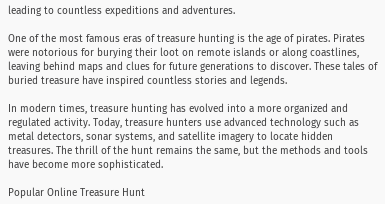leading to countless expeditions and adventures.

One of the most famous eras of treasure hunting is the age of pirates. Pirates were notorious for burying their loot on remote islands or along coastlines, leaving behind maps and clues for future generations to discover. These tales of buried treasure have inspired countless stories and legends.

In modern times, treasure hunting has evolved into a more organized and regulated activity. Today, treasure hunters use advanced technology such as metal detectors, sonar systems, and satellite imagery to locate hidden treasures. The thrill of the hunt remains the same, but the methods and tools have become more sophisticated.

Popular Online Treasure Hunt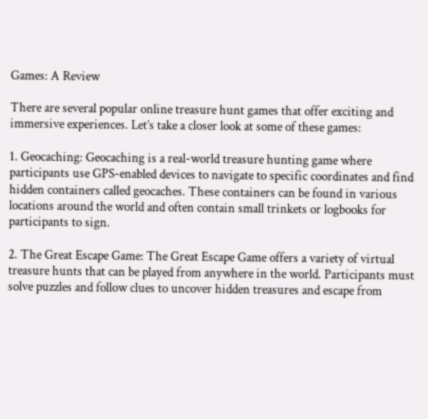Games: A Review

There are several popular online treasure hunt games that offer exciting and immersive experiences. Let’s take a closer look at some of these games:

1. Geocaching: Geocaching is a real-world treasure hunting game where participants use GPS-enabled devices to navigate to specific coordinates and find hidden containers called geocaches. These containers can be found in various locations around the world and often contain small trinkets or logbooks for participants to sign.

2. The Great Escape Game: The Great Escape Game offers a variety of virtual treasure hunts that can be played from anywhere in the world. Participants must solve puzzles and follow clues to uncover hidden treasures and escape from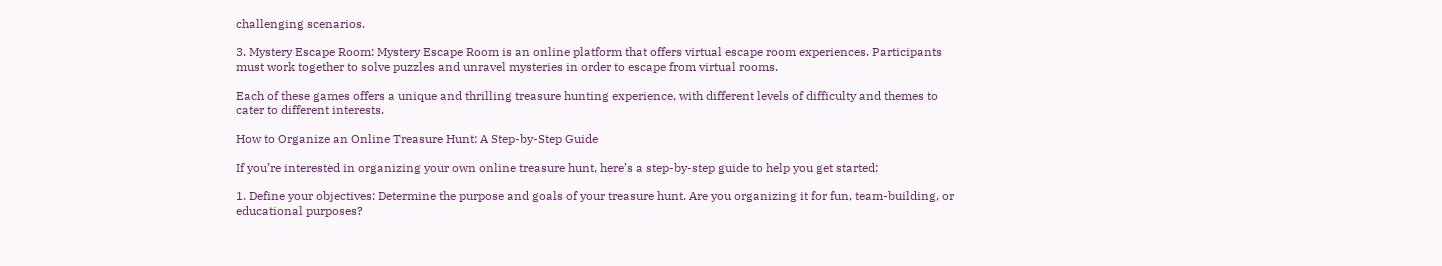challenging scenarios.

3. Mystery Escape Room: Mystery Escape Room is an online platform that offers virtual escape room experiences. Participants must work together to solve puzzles and unravel mysteries in order to escape from virtual rooms.

Each of these games offers a unique and thrilling treasure hunting experience, with different levels of difficulty and themes to cater to different interests.

How to Organize an Online Treasure Hunt: A Step-by-Step Guide

If you’re interested in organizing your own online treasure hunt, here’s a step-by-step guide to help you get started:

1. Define your objectives: Determine the purpose and goals of your treasure hunt. Are you organizing it for fun, team-building, or educational purposes?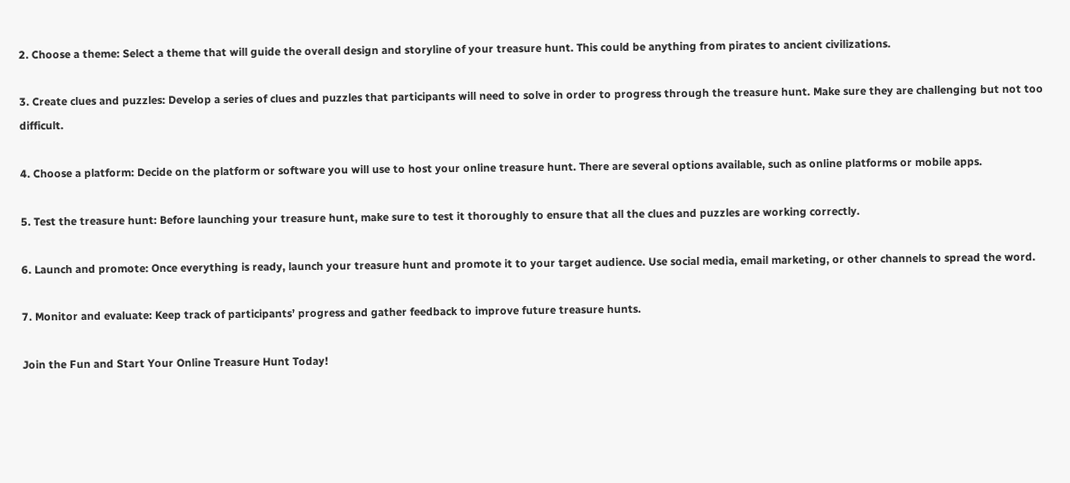2. Choose a theme: Select a theme that will guide the overall design and storyline of your treasure hunt. This could be anything from pirates to ancient civilizations.

3. Create clues and puzzles: Develop a series of clues and puzzles that participants will need to solve in order to progress through the treasure hunt. Make sure they are challenging but not too difficult.

4. Choose a platform: Decide on the platform or software you will use to host your online treasure hunt. There are several options available, such as online platforms or mobile apps.

5. Test the treasure hunt: Before launching your treasure hunt, make sure to test it thoroughly to ensure that all the clues and puzzles are working correctly.

6. Launch and promote: Once everything is ready, launch your treasure hunt and promote it to your target audience. Use social media, email marketing, or other channels to spread the word.

7. Monitor and evaluate: Keep track of participants’ progress and gather feedback to improve future treasure hunts.

Join the Fun and Start Your Online Treasure Hunt Today!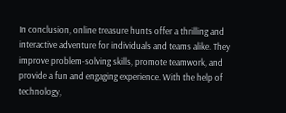In conclusion, online treasure hunts offer a thrilling and interactive adventure for individuals and teams alike. They improve problem-solving skills, promote teamwork, and provide a fun and engaging experience. With the help of technology,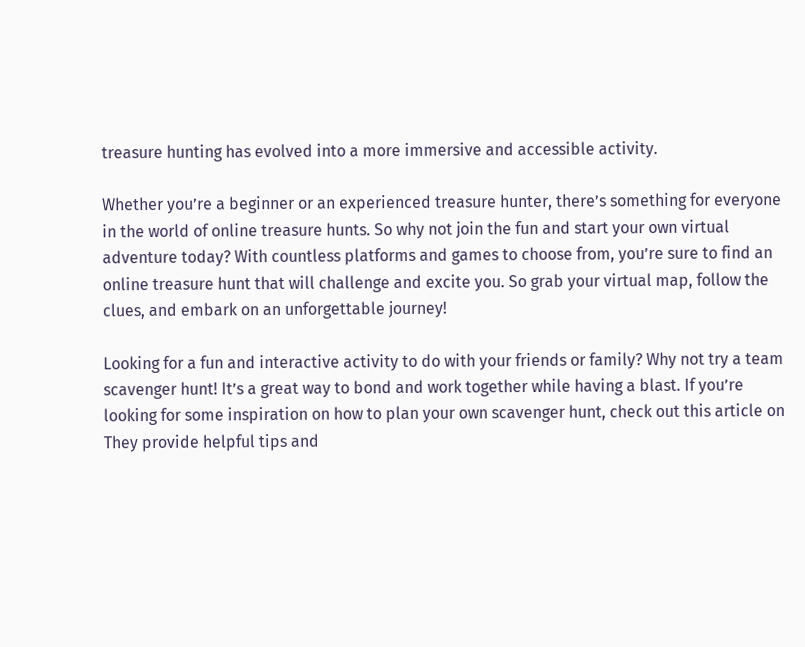treasure hunting has evolved into a more immersive and accessible activity.

Whether you’re a beginner or an experienced treasure hunter, there’s something for everyone in the world of online treasure hunts. So why not join the fun and start your own virtual adventure today? With countless platforms and games to choose from, you’re sure to find an online treasure hunt that will challenge and excite you. So grab your virtual map, follow the clues, and embark on an unforgettable journey!

Looking for a fun and interactive activity to do with your friends or family? Why not try a team scavenger hunt! It’s a great way to bond and work together while having a blast. If you’re looking for some inspiration on how to plan your own scavenger hunt, check out this article on They provide helpful tips and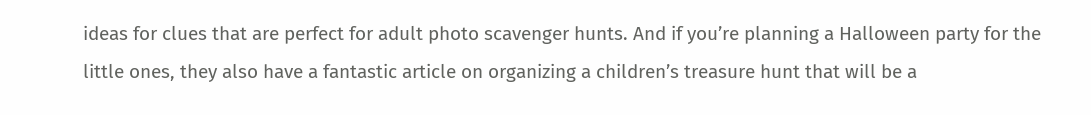ideas for clues that are perfect for adult photo scavenger hunts. And if you’re planning a Halloween party for the little ones, they also have a fantastic article on organizing a children’s treasure hunt that will be a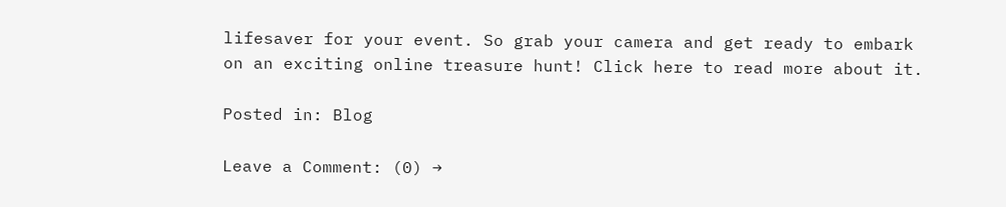lifesaver for your event. So grab your camera and get ready to embark on an exciting online treasure hunt! Click here to read more about it.

Posted in: Blog

Leave a Comment: (0) →